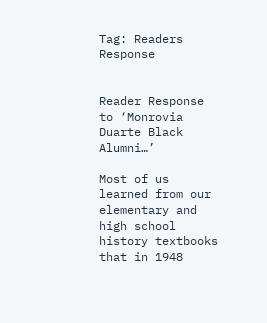Tag: Readers Response


Reader Response to ‘Monrovia Duarte Black Alumni…’

Most of us learned from our elementary and high school history textbooks that in 1948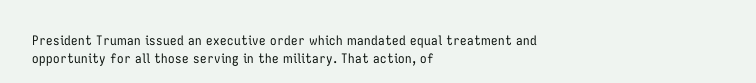President Truman issued an executive order which mandated equal treatment and opportunity for all those serving in the military. That action, of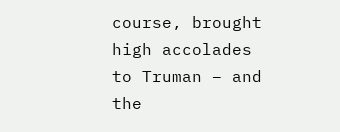course, brought high accolades to Truman – and the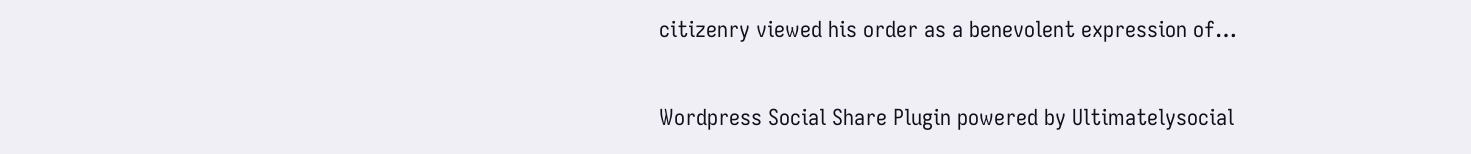citizenry viewed his order as a benevolent expression of…

Wordpress Social Share Plugin powered by Ultimatelysocial